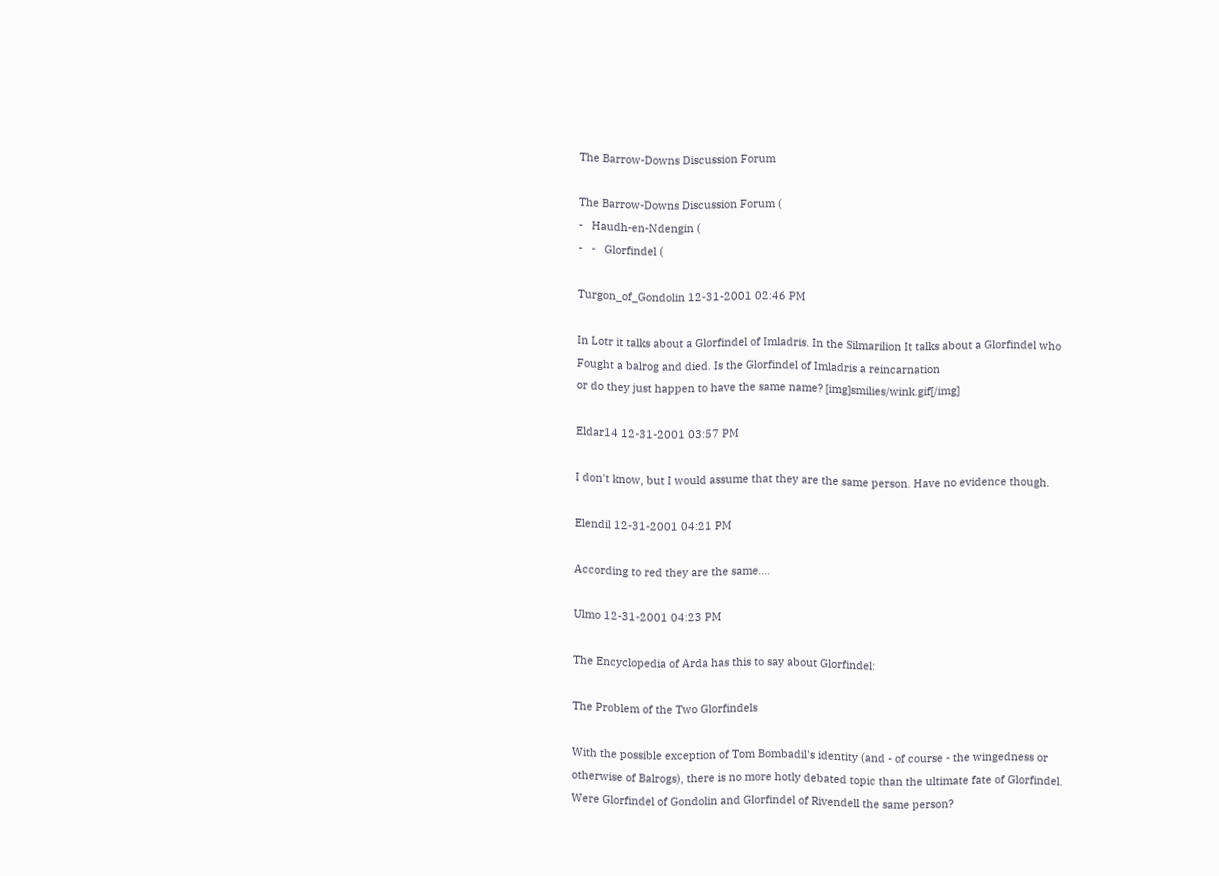The Barrow-Downs Discussion Forum

The Barrow-Downs Discussion Forum (
-   Haudh-en-Ndengin (
-   -   Glorfindel (

Turgon_of_Gondolin 12-31-2001 02:46 PM

In Lotr it talks about a Glorfindel of Imladris. In the Silmarilion It talks about a Glorfindel who Fought a balrog and died. Is the Glorfindel of Imladris a reincarnation
or do they just happen to have the same name? [img]smilies/wink.gif[/img]

Eldar14 12-31-2001 03:57 PM

I don't know, but I would assume that they are the same person. Have no evidence though.

Elendil 12-31-2001 04:21 PM

According to red they are the same....

Ulmo 12-31-2001 04:23 PM

The Encyclopedia of Arda has this to say about Glorfindel:

The Problem of the Two Glorfindels

With the possible exception of Tom Bombadil's identity (and - of course - the wingedness or otherwise of Balrogs), there is no more hotly debated topic than the ultimate fate of Glorfindel. Were Glorfindel of Gondolin and Glorfindel of Rivendell the same person?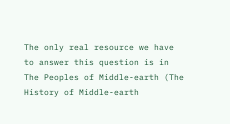The only real resource we have to answer this question is in The Peoples of Middle-earth (The History of Middle-earth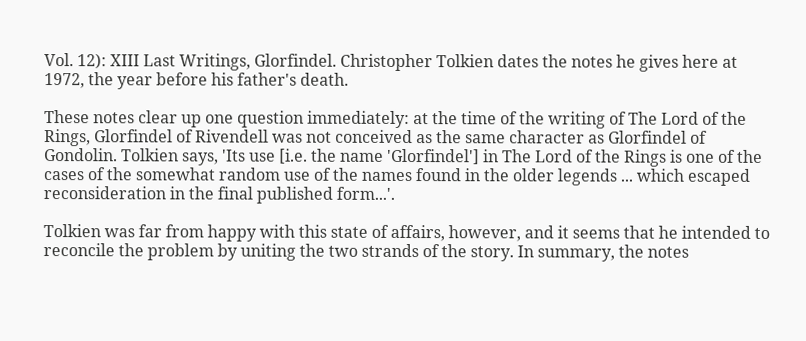Vol. 12): XIII Last Writings, Glorfindel. Christopher Tolkien dates the notes he gives here at 1972, the year before his father's death.

These notes clear up one question immediately: at the time of the writing of The Lord of the Rings, Glorfindel of Rivendell was not conceived as the same character as Glorfindel of Gondolin. Tolkien says, 'Its use [i.e. the name 'Glorfindel'] in The Lord of the Rings is one of the cases of the somewhat random use of the names found in the older legends ... which escaped reconsideration in the final published form...'.

Tolkien was far from happy with this state of affairs, however, and it seems that he intended to reconcile the problem by uniting the two strands of the story. In summary, the notes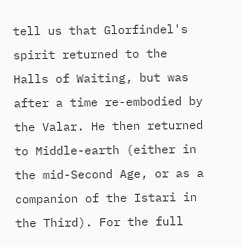tell us that Glorfindel's spirit returned to the Halls of Waiting, but was after a time re-embodied by the Valar. He then returned to Middle-earth (either in the mid-Second Age, or as a companion of the Istari in the Third). For the full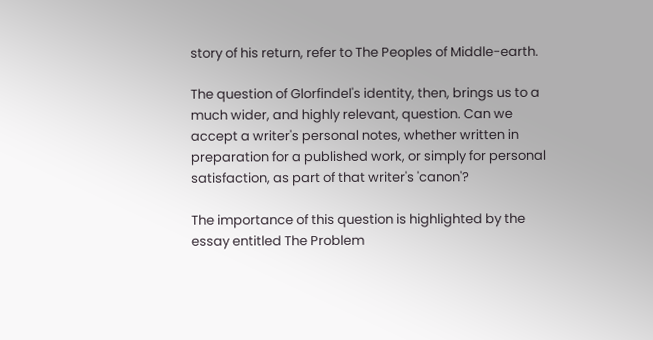story of his return, refer to The Peoples of Middle-earth.

The question of Glorfindel's identity, then, brings us to a much wider, and highly relevant, question. Can we accept a writer's personal notes, whether written in preparation for a published work, or simply for personal satisfaction, as part of that writer's 'canon'?

The importance of this question is highlighted by the essay entitled The Problem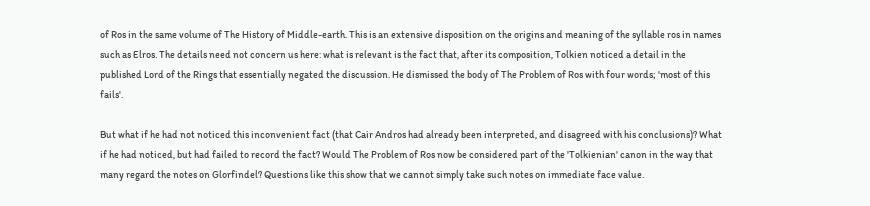of Ros in the same volume of The History of Middle-earth. This is an extensive disposition on the origins and meaning of the syllable ros in names such as Elros. The details need not concern us here: what is relevant is the fact that, after its composition, Tolkien noticed a detail in the published Lord of the Rings that essentially negated the discussion. He dismissed the body of The Problem of Ros with four words; 'most of this fails'.

But what if he had not noticed this inconvenient fact (that Cair Andros had already been interpreted, and disagreed with his conclusions)? What if he had noticed, but had failed to record the fact? Would The Problem of Ros now be considered part of the 'Tolkienian' canon in the way that many regard the notes on Glorfindel? Questions like this show that we cannot simply take such notes on immediate face value.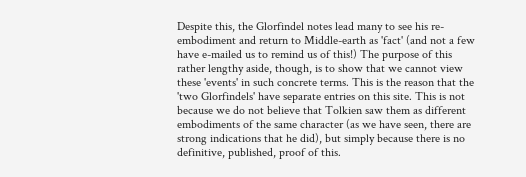Despite this, the Glorfindel notes lead many to see his re-embodiment and return to Middle-earth as 'fact' (and not a few have e-mailed us to remind us of this!) The purpose of this rather lengthy aside, though, is to show that we cannot view these 'events' in such concrete terms. This is the reason that the 'two Glorfindels' have separate entries on this site. This is not because we do not believe that Tolkien saw them as different embodiments of the same character (as we have seen, there are strong indications that he did), but simply because there is no definitive, published, proof of this.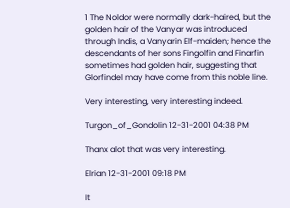1 The Noldor were normally dark-haired, but the golden hair of the Vanyar was introduced through Indis, a Vanyarin Elf-maiden; hence the descendants of her sons Fingolfin and Finarfin sometimes had golden hair, suggesting that Glorfindel may have come from this noble line.

Very interesting, very interesting indeed.

Turgon_of_Gondolin 12-31-2001 04:38 PM

Thanx alot that was very interesting.

Elrian 12-31-2001 09:18 PM

It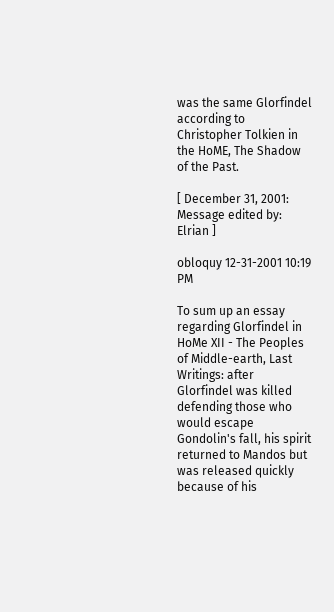was the same Glorfindel according to Christopher Tolkien in the HoME, The Shadow of the Past.

[ December 31, 2001: Message edited by: Elrian ]

obloquy 12-31-2001 10:19 PM

To sum up an essay regarding Glorfindel in HoMe XII - The Peoples of Middle-earth, Last Writings: after Glorfindel was killed defending those who would escape Gondolin's fall, his spirit returned to Mandos but was released quickly because of his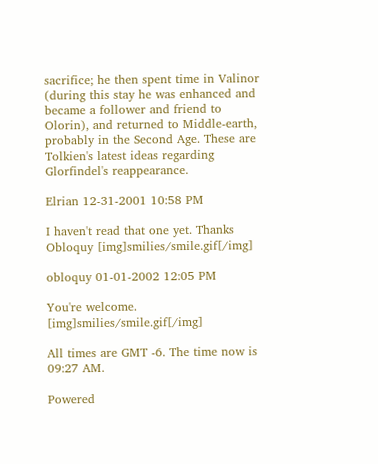sacrifice; he then spent time in Valinor (during this stay he was enhanced and became a follower and friend to Olorin), and returned to Middle-earth, probably in the Second Age. These are Tolkien's latest ideas regarding Glorfindel's reappearance.

Elrian 12-31-2001 10:58 PM

I haven't read that one yet. Thanks Obloquy [img]smilies/smile.gif[/img]

obloquy 01-01-2002 12:05 PM

You're welcome. [img]smilies/smile.gif[/img]

All times are GMT -6. The time now is 09:27 AM.

Powered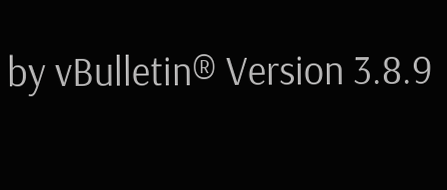by vBulletin® Version 3.8.9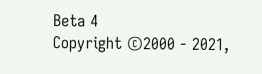Beta 4
Copyright ©2000 - 2021,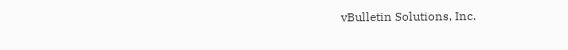vBulletin Solutions, Inc.